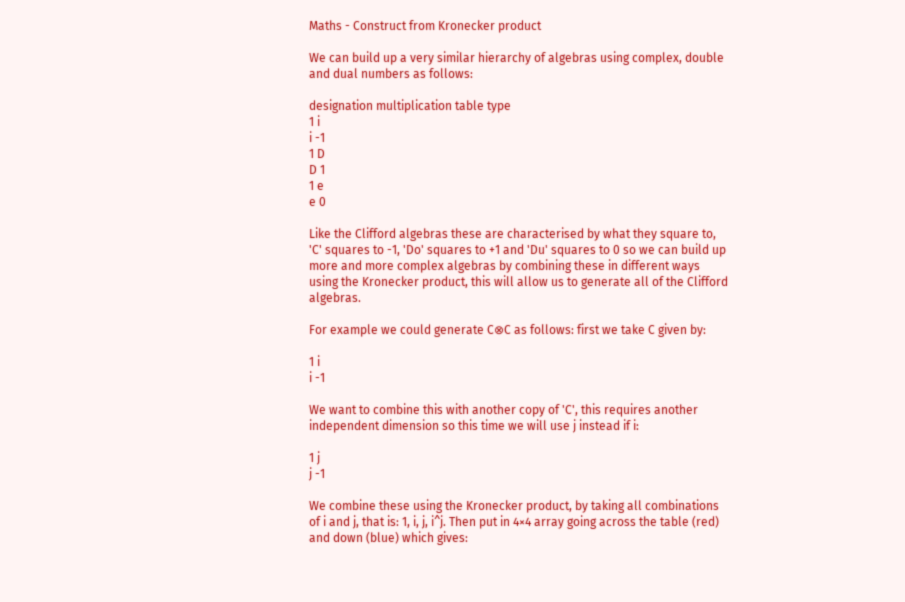Maths - Construct from Kronecker product

We can build up a very similar hierarchy of algebras using complex, double and dual numbers as follows:

designation multiplication table type
1 i
i -1
1 D
D 1
1 e
e 0

Like the Clifford algebras these are characterised by what they square to, 'C' squares to -1, 'Do' squares to +1 and 'Du' squares to 0 so we can build up more and more complex algebras by combining these in different ways using the Kronecker product, this will allow us to generate all of the Clifford algebras.

For example we could generate C⊗C as follows: first we take C given by:

1 i
i -1

We want to combine this with another copy of 'C', this requires another independent dimension so this time we will use j instead if i:

1 j
j -1

We combine these using the Kronecker product, by taking all combinations of i and j, that is: 1, i, j, i^j. Then put in 4×4 array going across the table (red) and down (blue) which gives: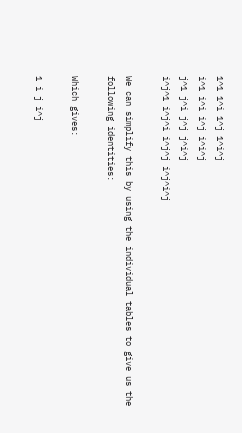1^1 1^i 1^j 1^i^j
i^1 i^i i^j i^i^j
j^1 j^i j^j j^i^j
i^j^1 i^j^i i^j^j i^j^i^j

We can simplify this by using the individual tables to give us the following identities:

Which gives:

1 i j i^j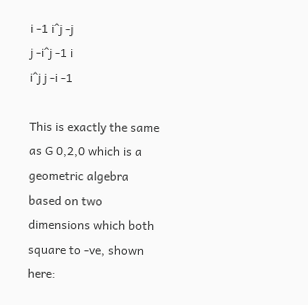i -1 i^j -j
j -i^j -1 i
i^j j -i -1

This is exactly the same as G 0,2,0 which is a geometric algebra based on two dimensions which both square to -ve, shown here: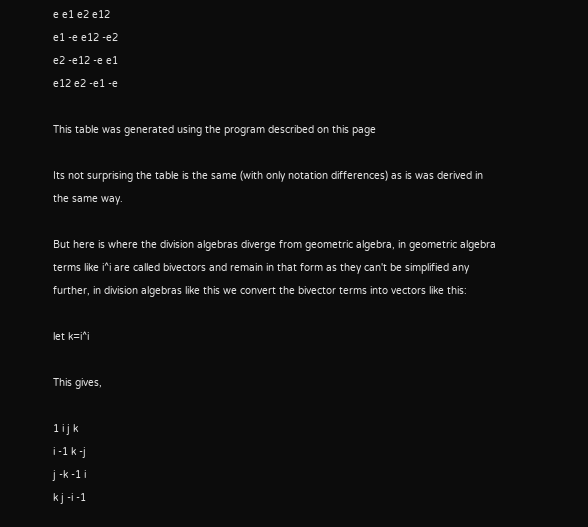e e1 e2 e12
e1 -e e12 -e2
e2 -e12 -e e1
e12 e2 -e1 -e

This table was generated using the program described on this page

Its not surprising the table is the same (with only notation differences) as is was derived in the same way.

But here is where the division algebras diverge from geometric algebra, in geometric algebra terms like i^i are called bivectors and remain in that form as they can't be simplified any further, in division algebras like this we convert the bivector terms into vectors like this:

let k=i^i

This gives,

1 i j k
i -1 k -j
j -k -1 i
k j -i -1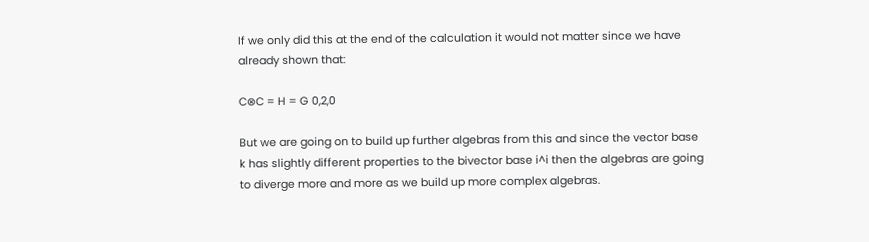If we only did this at the end of the calculation it would not matter since we have already shown that:

C⊗C = H = G 0,2,0

But we are going on to build up further algebras from this and since the vector base k has slightly different properties to the bivector base i^i then the algebras are going to diverge more and more as we build up more complex algebras.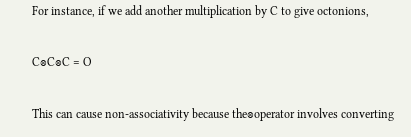For instance, if we add another multiplication by C to give octonions,

C⊗C⊗C = O

This can cause non-associativity because the⊗operator involves converting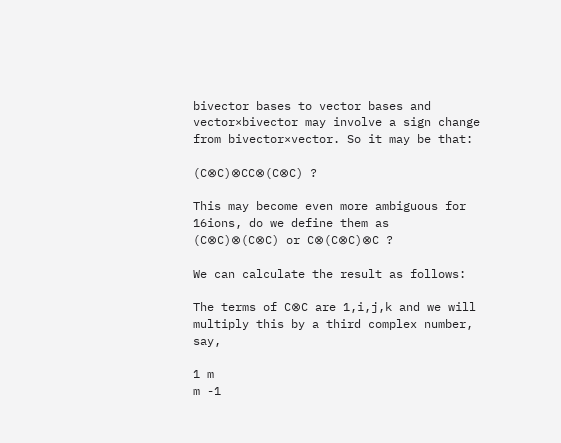bivector bases to vector bases and vector×bivector may involve a sign change from bivector×vector. So it may be that:

(C⊗C)⊗CC⊗(C⊗C) ?

This may become even more ambiguous for 16ions, do we define them as (C⊗C)⊗(C⊗C) or C⊗(C⊗C)⊗C ?

We can calculate the result as follows:

The terms of C⊗C are 1,i,j,k and we will multiply this by a third complex number, say,

1 m
m -1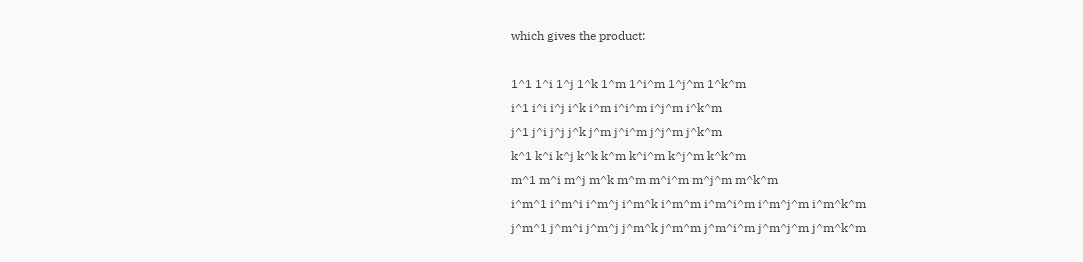which gives the product:

1^1 1^i 1^j 1^k 1^m 1^i^m 1^j^m 1^k^m
i^1 i^i i^j i^k i^m i^i^m i^j^m i^k^m
j^1 j^i j^j j^k j^m j^i^m j^j^m j^k^m
k^1 k^i k^j k^k k^m k^i^m k^j^m k^k^m
m^1 m^i m^j m^k m^m m^i^m m^j^m m^k^m
i^m^1 i^m^i i^m^j i^m^k i^m^m i^m^i^m i^m^j^m i^m^k^m
j^m^1 j^m^i j^m^j j^m^k j^m^m j^m^i^m j^m^j^m j^m^k^m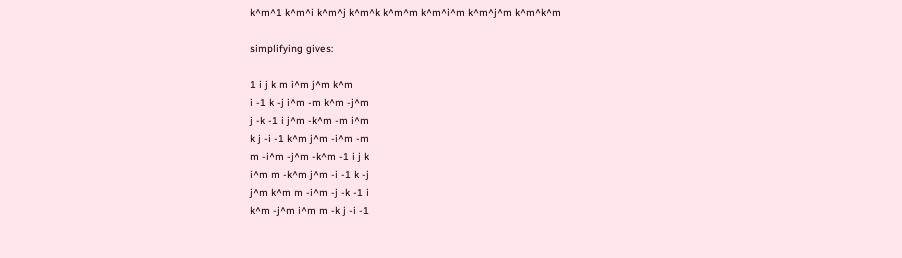k^m^1 k^m^i k^m^j k^m^k k^m^m k^m^i^m k^m^j^m k^m^k^m

simplifying gives:

1 i j k m i^m j^m k^m
i -1 k -j i^m -m k^m -j^m
j -k -1 i j^m -k^m -m i^m
k j -i -1 k^m j^m -i^m -m
m -i^m -j^m -k^m -1 i j k
i^m m -k^m j^m -i -1 k -j
j^m k^m m -i^m -j -k -1 i
k^m -j^m i^m m -k j -i -1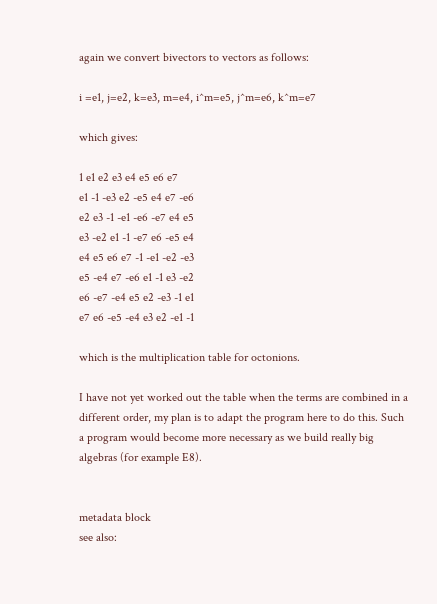again we convert bivectors to vectors as follows:

i =e1, j=e2, k=e3, m=e4, i^m=e5, j^m=e6, k^m=e7

which gives:

1 e1 e2 e3 e4 e5 e6 e7
e1 -1 -e3 e2 -e5 e4 e7 -e6
e2 e3 -1 -e1 -e6 -e7 e4 e5
e3 -e2 e1 -1 -e7 e6 -e5 e4
e4 e5 e6 e7 -1 -e1 -e2 -e3
e5 -e4 e7 -e6 e1 -1 e3 -e2
e6 -e7 -e4 e5 e2 -e3 -1 e1
e7 e6 -e5 -e4 e3 e2 -e1 -1

which is the multiplication table for octonions.

I have not yet worked out the table when the terms are combined in a different order, my plan is to adapt the program here to do this. Such a program would become more necessary as we build really big algebras (for example E8).


metadata block
see also: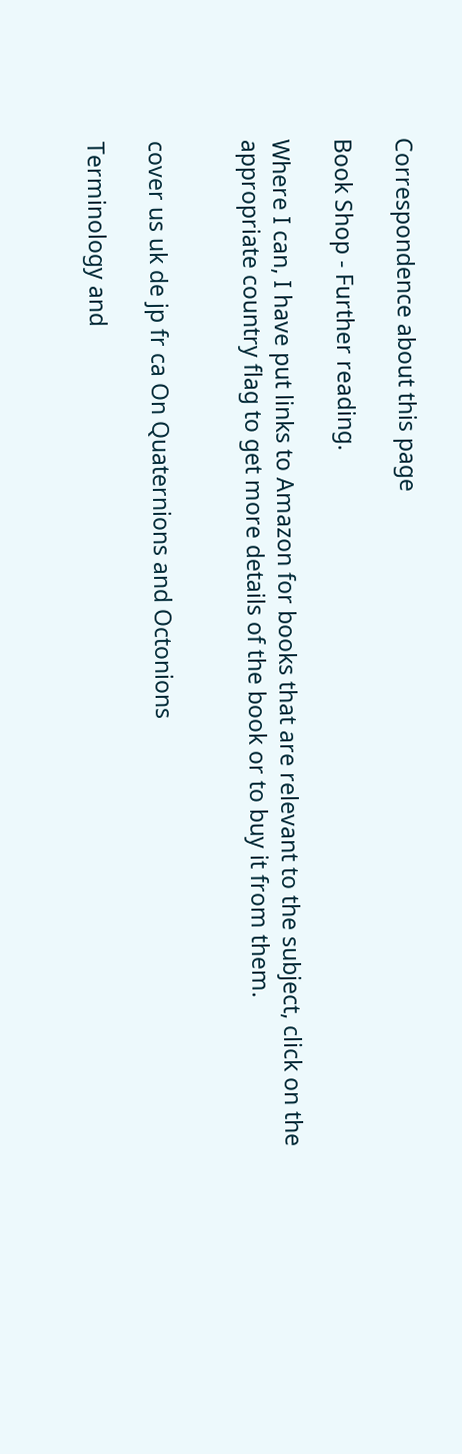Correspondence about this page

Book Shop - Further reading.

Where I can, I have put links to Amazon for books that are relevant to the subject, click on the appropriate country flag to get more details of the book or to buy it from them.


cover us uk de jp fr ca On Quaternions and Octonions

Terminology and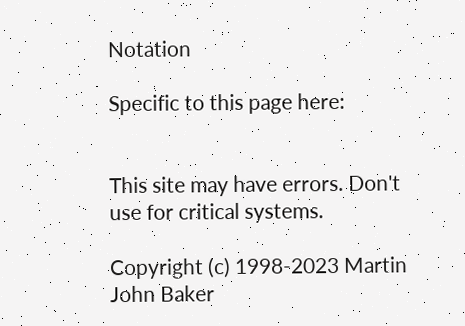Notation

Specific to this page here:


This site may have errors. Don't use for critical systems.

Copyright (c) 1998-2023 Martin John Baker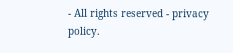- All rights reserved - privacy policy.